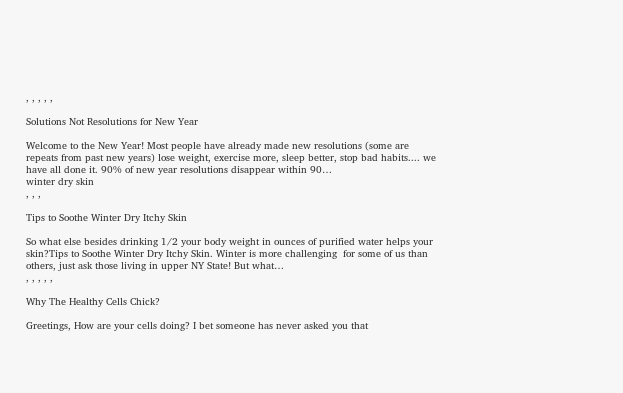, , , , ,

Solutions Not Resolutions for New Year

Welcome to the New Year! Most people have already made new resolutions (some are repeats from past new years) lose weight, exercise more, sleep better, stop bad habits.... we have all done it. 90% of new year resolutions disappear within 90…
winter dry skin
, , ,

Tips to Soothe Winter Dry Itchy Skin

So what else besides drinking 1/2 your body weight in ounces of purified water helps your skin?Tips to Soothe Winter Dry Itchy Skin. Winter is more challenging  for some of us than others, just ask those living in upper NY State! But what…
, , , , ,

Why The Healthy Cells Chick?

Greetings, How are your cells doing? I bet someone has never asked you that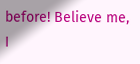before! Believe me, I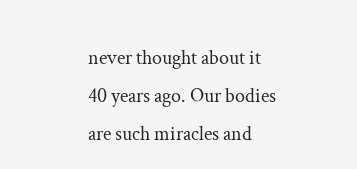never thought about it 40 years ago. Our bodies are such miracles and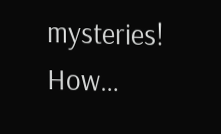mysteries!                         How…